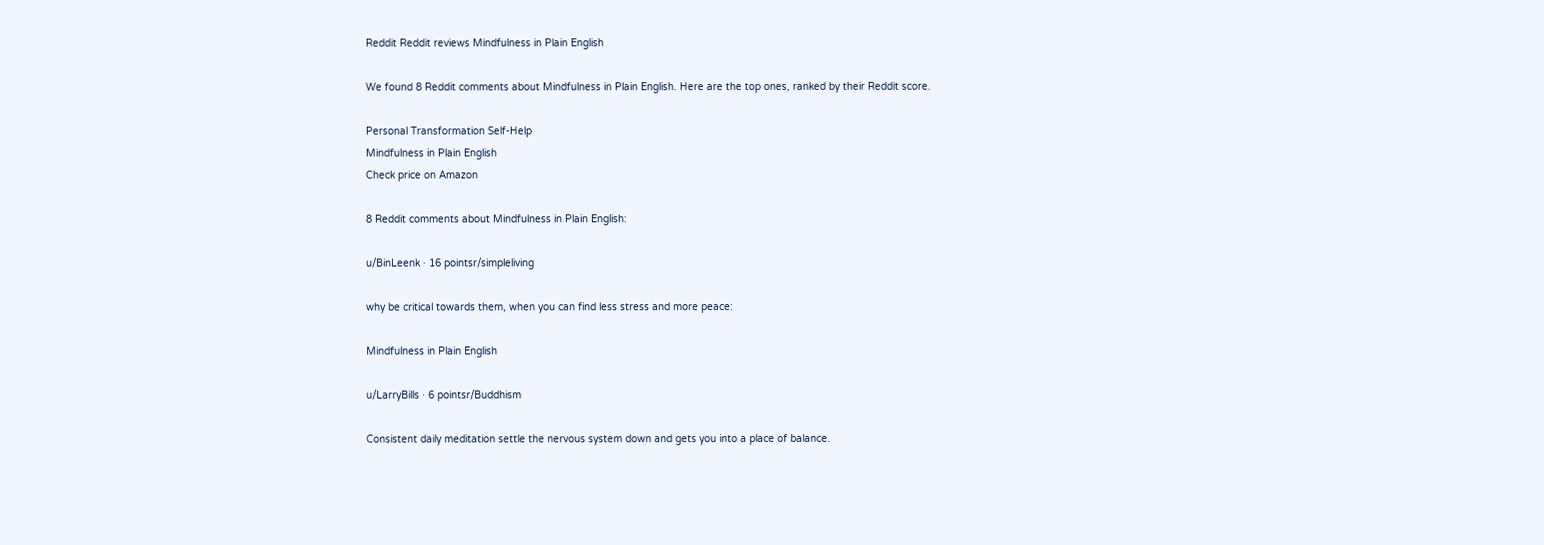Reddit Reddit reviews Mindfulness in Plain English

We found 8 Reddit comments about Mindfulness in Plain English. Here are the top ones, ranked by their Reddit score.

Personal Transformation Self-Help
Mindfulness in Plain English
Check price on Amazon

8 Reddit comments about Mindfulness in Plain English:

u/BinLeenk · 16 pointsr/simpleliving

why be critical towards them, when you can find less stress and more peace:

Mindfulness in Plain English

u/LarryBills · 6 pointsr/Buddhism

Consistent daily meditation settle the nervous system down and gets you into a place of balance.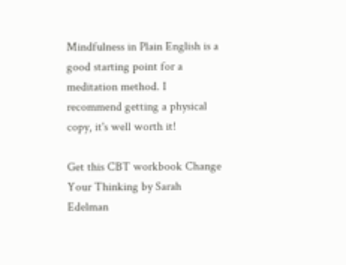Mindfulness in Plain English is a good starting point for a meditation method. I recommend getting a physical copy, it's well worth it!

Get this CBT workbook Change Your Thinking by Sarah Edelman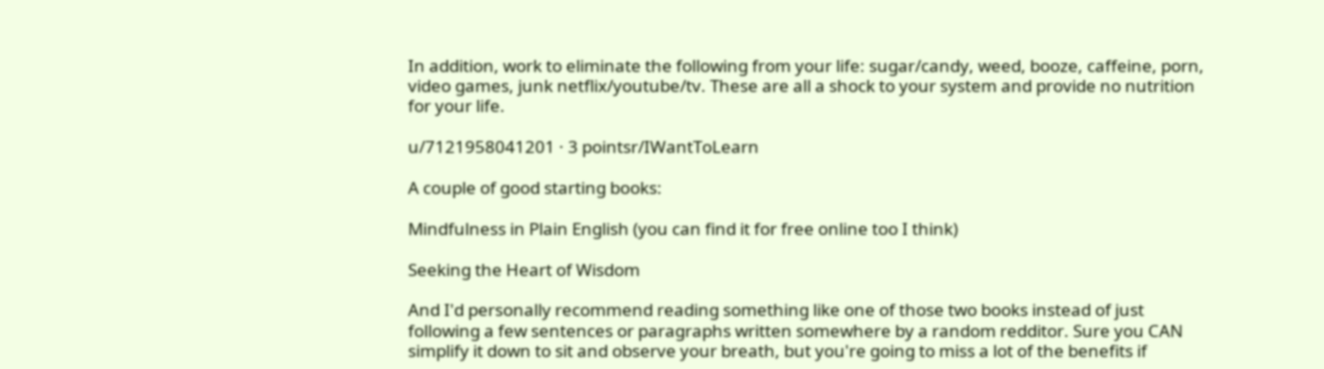In addition, work to eliminate the following from your life: sugar/candy, weed, booze, caffeine, porn, video games, junk netflix/youtube/tv. These are all a shock to your system and provide no nutrition for your life.

u/7121958041201 · 3 pointsr/IWantToLearn

A couple of good starting books:

Mindfulness in Plain English (you can find it for free online too I think)

Seeking the Heart of Wisdom

And I'd personally recommend reading something like one of those two books instead of just following a few sentences or paragraphs written somewhere by a random redditor. Sure you CAN simplify it down to sit and observe your breath, but you're going to miss a lot of the benefits if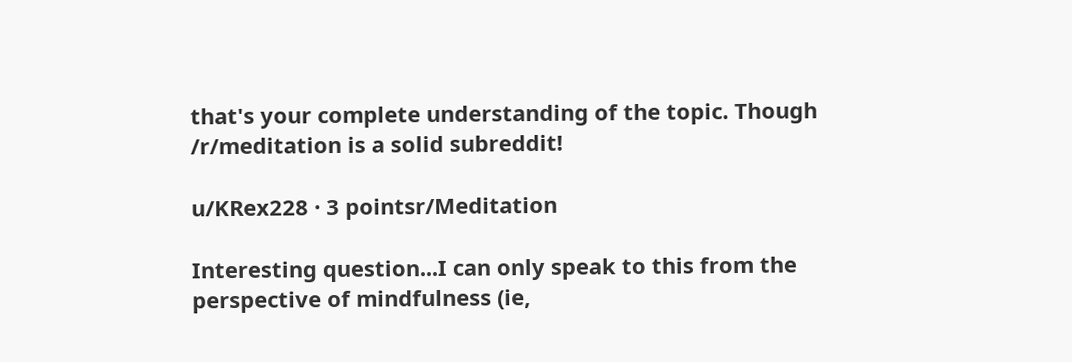that's your complete understanding of the topic. Though /r/meditation is a solid subreddit!

u/KRex228 · 3 pointsr/Meditation

Interesting question...I can only speak to this from the perspective of mindfulness (ie,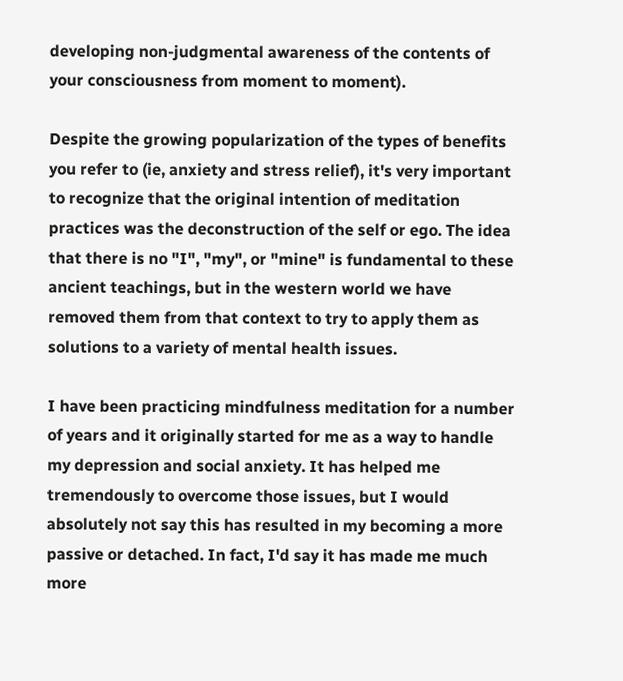developing non-judgmental awareness of the contents of your consciousness from moment to moment).

Despite the growing popularization of the types of benefits you refer to (ie, anxiety and stress relief), it's very important to recognize that the original intention of meditation practices was the deconstruction of the self or ego. The idea that there is no "I", "my", or "mine" is fundamental to these ancient teachings, but in the western world we have removed them from that context to try to apply them as solutions to a variety of mental health issues.

I have been practicing mindfulness meditation for a number of years and it originally started for me as a way to handle my depression and social anxiety. It has helped me tremendously to overcome those issues, but I would absolutely not say this has resulted in my becoming a more passive or detached. In fact, I'd say it has made me much more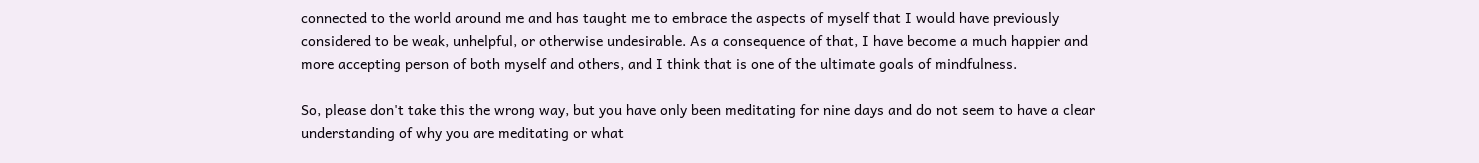connected to the world around me and has taught me to embrace the aspects of myself that I would have previously considered to be weak, unhelpful, or otherwise undesirable. As a consequence of that, I have become a much happier and more accepting person of both myself and others, and I think that is one of the ultimate goals of mindfulness.

So, please don't take this the wrong way, but you have only been meditating for nine days and do not seem to have a clear understanding of why you are meditating or what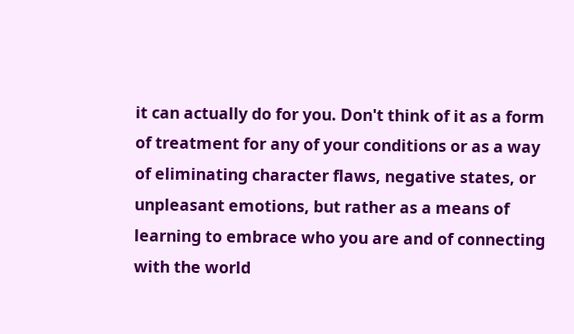it can actually do for you. Don't think of it as a form of treatment for any of your conditions or as a way of eliminating character flaws, negative states, or unpleasant emotions, but rather as a means of learning to embrace who you are and of connecting with the world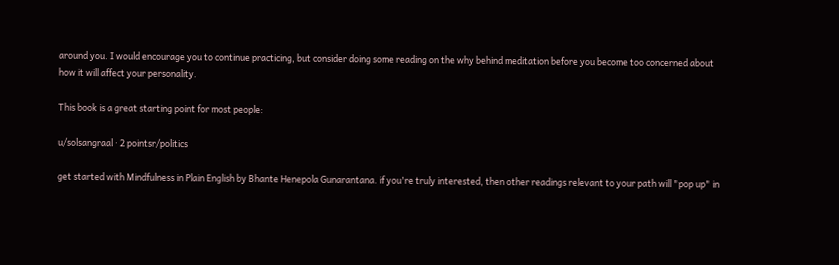around you. I would encourage you to continue practicing, but consider doing some reading on the why behind meditation before you become too concerned about how it will affect your personality.

This book is a great starting point for most people:

u/solsangraal · 2 pointsr/politics

get started with Mindfulness in Plain English by Bhante Henepola Gunarantana. if you're truly interested, then other readings relevant to your path will "pop up" in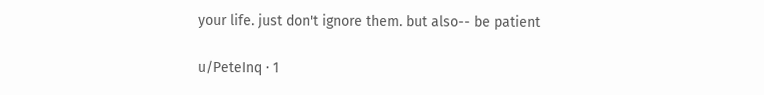your life. just don't ignore them. but also-- be patient

u/PeteInq · 1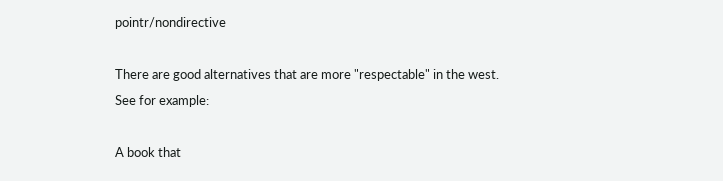pointr/nondirective

There are good alternatives that are more "respectable" in the west.
See for example:

A book that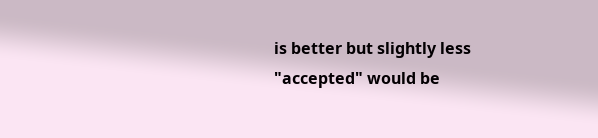is better but slightly less "accepted" would be